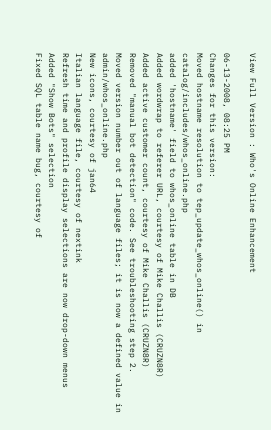View Full Version : Who's Online Enhancement

06-13-2008, 08:25 PM
Changes for this version:
Moved hostname resolution to tep_update_whos_online() in catalog/includes/whos_online.php
added 'hostname' field to whos_online table in DB
Added wordwrap to referer URL, courtesy of Mike Challis (CRUZN8R)
Added active customer count, courtesy of Mike Challis (CRUZN8R)
Removed "manual bot detection" code. See troubleshooting step 2.
Moved version number out of language files; it is now a defined value in admin/whos_online.php
New icons, courtesy of jan64
Italian language file, courtesy of nextink
Refresh time and profile display selections are now drop-down menus
Added "Show Bots" selection
Fixed SQL table name bug, courtesy of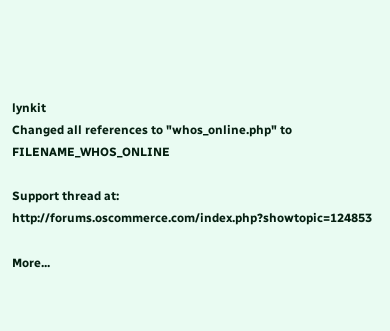lynkit
Changed all references to "whos_online.php" to FILENAME_WHOS_ONLINE

Support thread at: http://forums.oscommerce.com/index.php?showtopic=124853

More...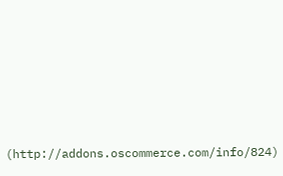(http://addons.oscommerce.com/info/824)